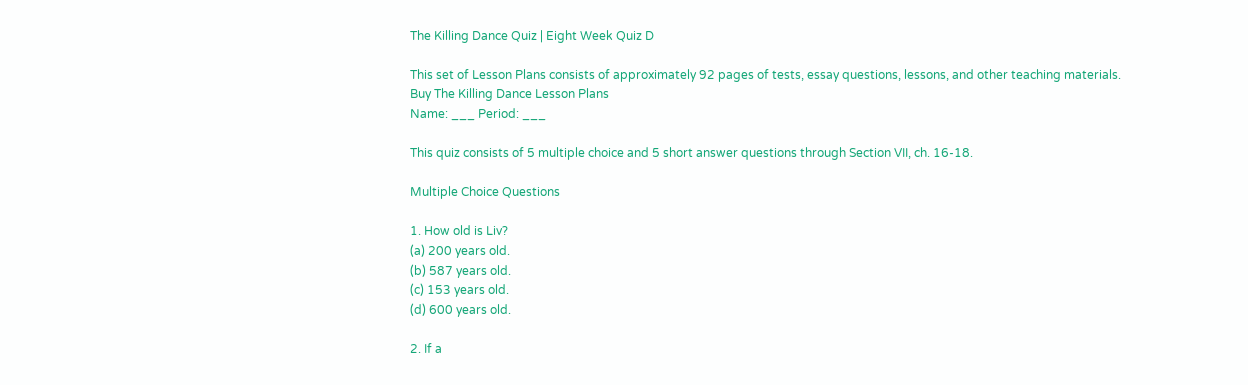The Killing Dance Quiz | Eight Week Quiz D

This set of Lesson Plans consists of approximately 92 pages of tests, essay questions, lessons, and other teaching materials.
Buy The Killing Dance Lesson Plans
Name: ___ Period: ___

This quiz consists of 5 multiple choice and 5 short answer questions through Section VII, ch. 16-18.

Multiple Choice Questions

1. How old is Liv?
(a) 200 years old.
(b) 587 years old.
(c) 153 years old.
(d) 600 years old.

2. If a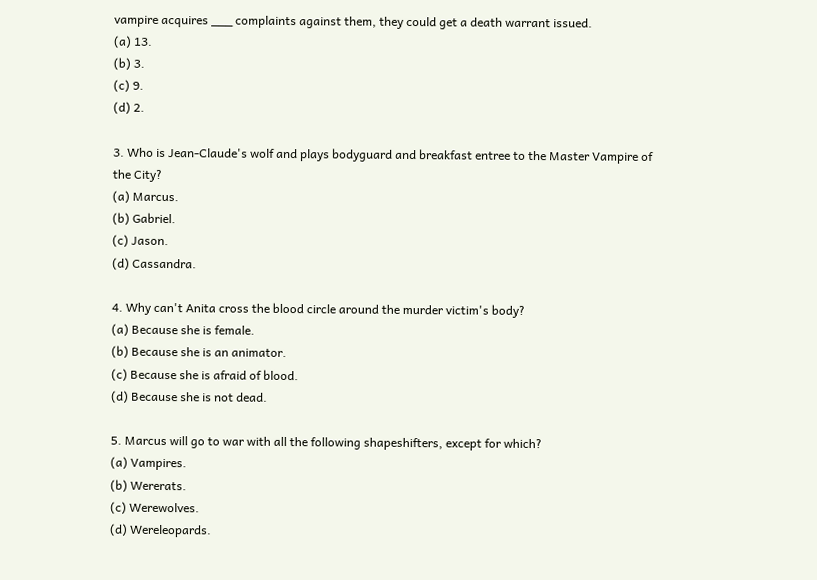vampire acquires ___ complaints against them, they could get a death warrant issued.
(a) 13.
(b) 3.
(c) 9.
(d) 2.

3. Who is Jean-Claude's wolf and plays bodyguard and breakfast entree to the Master Vampire of the City?
(a) Marcus.
(b) Gabriel.
(c) Jason.
(d) Cassandra.

4. Why can't Anita cross the blood circle around the murder victim's body?
(a) Because she is female.
(b) Because she is an animator.
(c) Because she is afraid of blood.
(d) Because she is not dead.

5. Marcus will go to war with all the following shapeshifters, except for which?
(a) Vampires.
(b) Wererats.
(c) Werewolves.
(d) Wereleopards.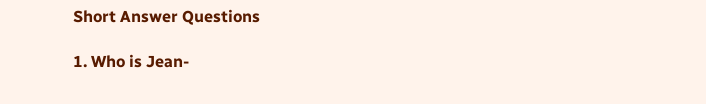Short Answer Questions

1. Who is Jean-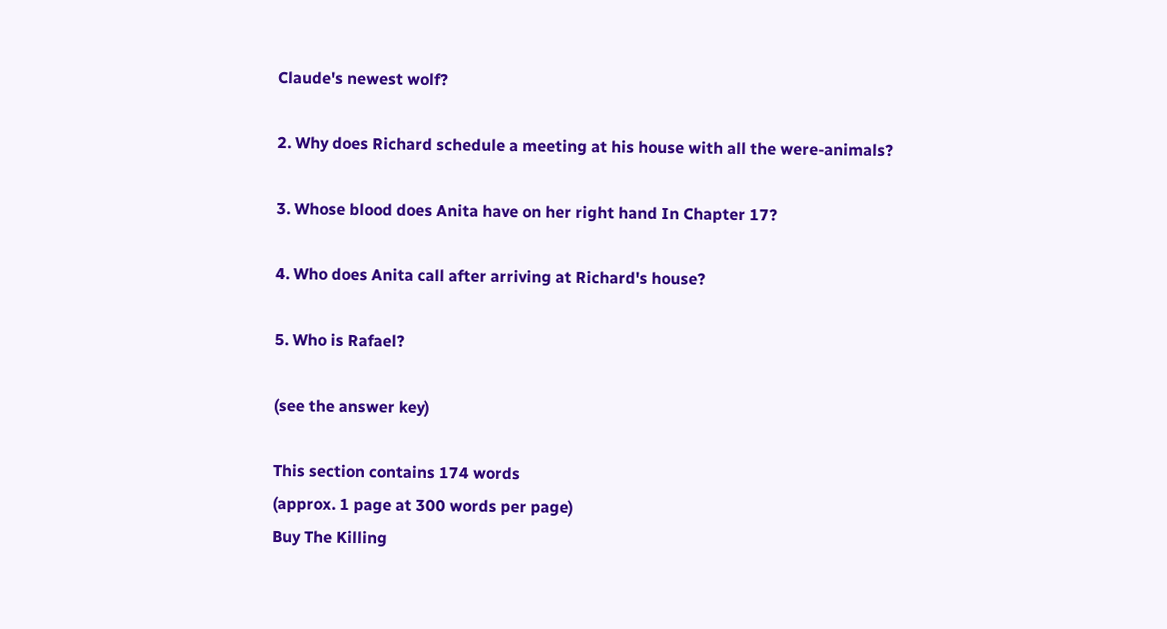Claude's newest wolf?

2. Why does Richard schedule a meeting at his house with all the were-animals?

3. Whose blood does Anita have on her right hand In Chapter 17?

4. Who does Anita call after arriving at Richard's house?

5. Who is Rafael?

(see the answer key)

This section contains 174 words
(approx. 1 page at 300 words per page)
Buy The Killing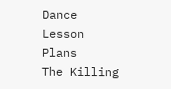Dance Lesson Plans
The Killing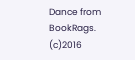Dance from BookRags. (c)2016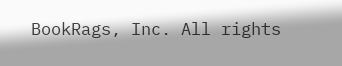BookRags, Inc. All rights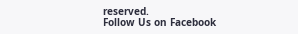reserved.
Follow Us on Facebook